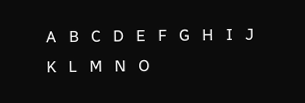A   B   C   D   E   F   G   H   I   J   K   L   M   N   O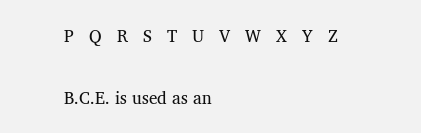P   Q   R   S   T   U   V   W   X   Y   Z


B.C.E. is used as an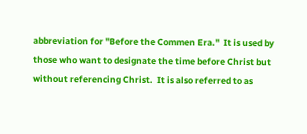abbreviation for "Before the Commen Era."  It is used by those who want to designate the time before Christ but without referencing Christ.  It is also referred to as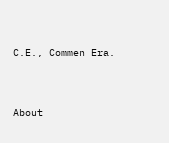C.E., Commen Era.


About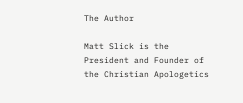The Author

Matt Slick is the President and Founder of the Christian Apologetics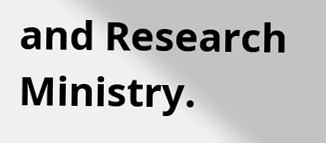and Research Ministry.